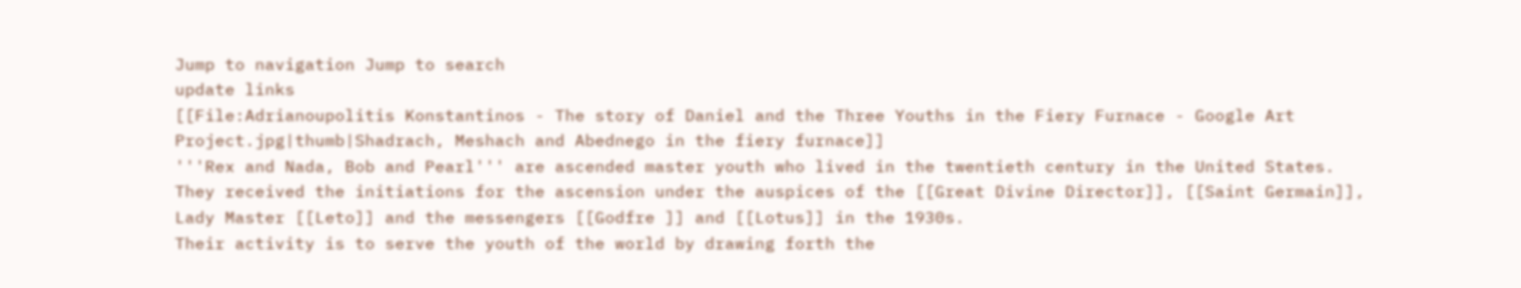Jump to navigation Jump to search
update links
[[File:Adrianoupolitis Konstantinos - The story of Daniel and the Three Youths in the Fiery Furnace - Google Art Project.jpg|thumb|Shadrach, Meshach and Abednego in the fiery furnace]]
'''Rex and Nada, Bob and Pearl''' are ascended master youth who lived in the twentieth century in the United States. They received the initiations for the ascension under the auspices of the [[Great Divine Director]], [[Saint Germain]], Lady Master [[Leto]] and the messengers [[Godfre ]] and [[Lotus]] in the 1930s.
Their activity is to serve the youth of the world by drawing forth the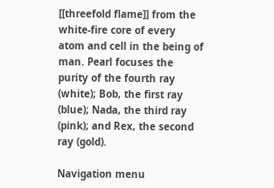[[threefold flame]] from the white-fire core of every atom and cell in the being of man. Pearl focuses the purity of the fourth ray (white); Bob, the first ray (blue); Nada, the third ray (pink); and Rex, the second ray (gold).

Navigation menu